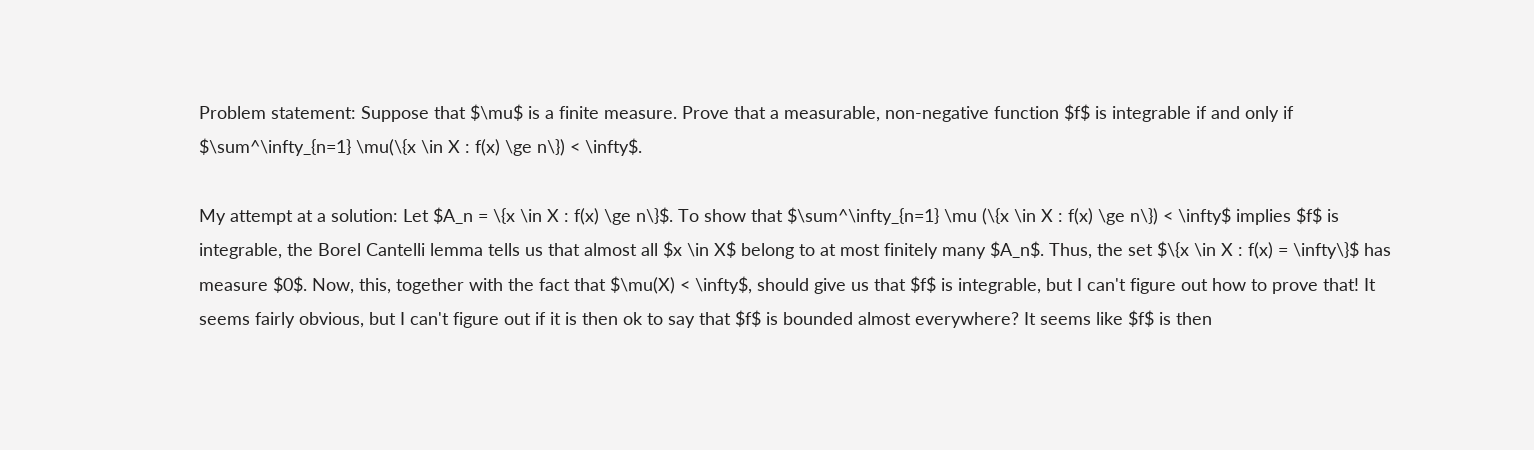Problem statement: Suppose that $\mu$ is a finite measure. Prove that a measurable, non-negative function $f$ is integrable if and only if $\sum^\infty_{n=1} \mu(\{x \in X : f(x) \ge n\}) < \infty$.

My attempt at a solution: Let $A_n = \{x \in X : f(x) \ge n\}$. To show that $\sum^\infty_{n=1} \mu (\{x \in X : f(x) \ge n\}) < \infty$ implies $f$ is integrable, the Borel Cantelli lemma tells us that almost all $x \in X$ belong to at most finitely many $A_n$. Thus, the set $\{x \in X : f(x) = \infty\}$ has measure $0$. Now, this, together with the fact that $\mu(X) < \infty$, should give us that $f$ is integrable, but I can't figure out how to prove that! It seems fairly obvious, but I can't figure out if it is then ok to say that $f$ is bounded almost everywhere? It seems like $f$ is then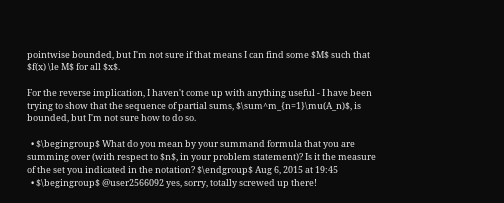pointwise bounded, but I'm not sure if that means I can find some $M$ such that $f(x) \le M$ for all $x$.

For the reverse implication, I haven't come up with anything useful - I have been trying to show that the sequence of partial sums, $\sum^m_{n=1}\mu(A_n)$, is bounded, but I'm not sure how to do so.

  • $\begingroup$ What do you mean by your summand formula that you are summing over (with respect to $n$, in your problem statement)? Is it the measure of the set you indicated in the notation? $\endgroup$ Aug 6, 2015 at 19:45
  • $\begingroup$ @user2566092 yes, sorry, totally screwed up there!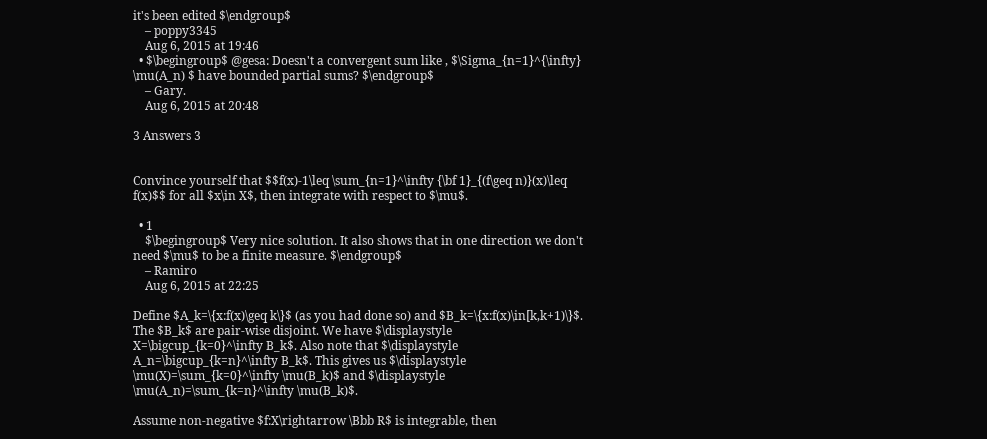it's been edited $\endgroup$
    – poppy3345
    Aug 6, 2015 at 19:46
  • $\begingroup$ @gesa: Doesn't a convergent sum like , $\Sigma_{n=1}^{\infty} \mu(A_n) $ have bounded partial sums? $\endgroup$
    – Gary.
    Aug 6, 2015 at 20:48

3 Answers 3


Convince yourself that $$f(x)-1\leq \sum_{n=1}^\infty {\bf 1}_{(f\geq n)}(x)\leq f(x)$$ for all $x\in X$, then integrate with respect to $\mu$.

  • 1
    $\begingroup$ Very nice solution. It also shows that in one direction we don't need $\mu$ to be a finite measure. $\endgroup$
    – Ramiro
    Aug 6, 2015 at 22:25

Define $A_k=\{x:f(x)\geq k\}$ (as you had done so) and $B_k=\{x:f(x)\in[k,k+1)\}$. The $B_k$ are pair-wise disjoint. We have $\displaystyle X=\bigcup_{k=0}^\infty B_k$. Also note that $\displaystyle A_n=\bigcup_{k=n}^\infty B_k$. This gives us $\displaystyle \mu(X)=\sum_{k=0}^\infty \mu(B_k)$ and $\displaystyle \mu(A_n)=\sum_{k=n}^\infty \mu(B_k)$.

Assume non-negative $f:X\rightarrow \Bbb R$ is integrable, then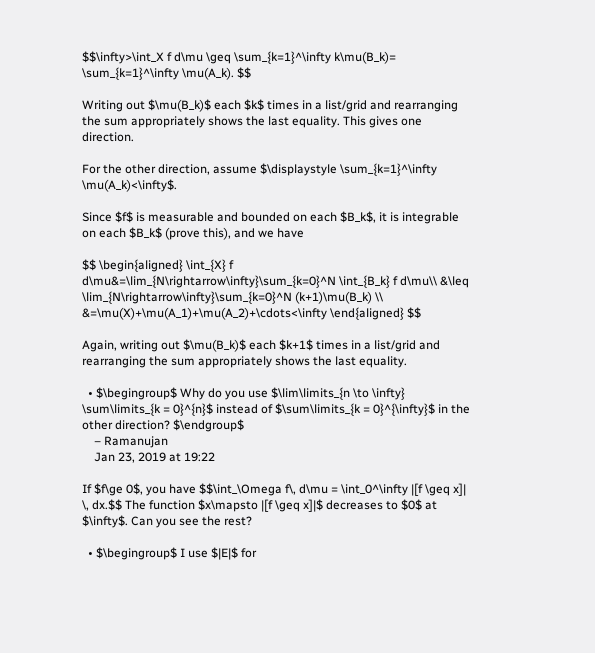$$\infty>\int_X f d\mu \geq \sum_{k=1}^\infty k\mu(B_k)= \sum_{k=1}^\infty \mu(A_k). $$

Writing out $\mu(B_k)$ each $k$ times in a list/grid and rearranging the sum appropriately shows the last equality. This gives one direction.

For the other direction, assume $\displaystyle \sum_{k=1}^\infty \mu(A_k)<\infty$.

Since $f$ is measurable and bounded on each $B_k$, it is integrable on each $B_k$ (prove this), and we have

$$ \begin{aligned} \int_{X} f d\mu&=\lim_{N\rightarrow\infty}\sum_{k=0}^N \int_{B_k} f d\mu\\ &\leq \lim_{N\rightarrow\infty}\sum_{k=0}^N (k+1)\mu(B_k) \\ &=\mu(X)+\mu(A_1)+\mu(A_2)+\cdots<\infty \end{aligned} $$

Again, writing out $\mu(B_k)$ each $k+1$ times in a list/grid and rearranging the sum appropriately shows the last equality.

  • $\begingroup$ Why do you use $\lim\limits_{n \to \infty} \sum\limits_{k = 0}^{n}$ instead of $\sum\limits_{k = 0}^{\infty}$ in the other direction? $\endgroup$
    – Ramanujan
    Jan 23, 2019 at 19:22

If $f\ge 0$, you have $$\int_\Omega f\, d\mu = \int_0^\infty |[f \geq x]| \, dx.$$ The function $x\mapsto |[f \geq x]|$ decreases to $0$ at $\infty$. Can you see the rest?

  • $\begingroup$ I use $|E|$ for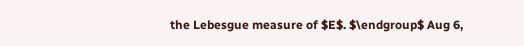the Lebesgue measure of $E$. $\endgroup$ Aug 6,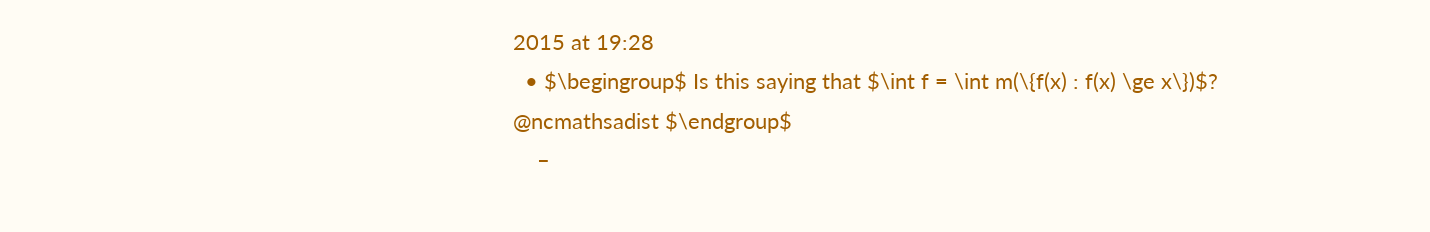2015 at 19:28
  • $\begingroup$ Is this saying that $\int f = \int m(\{f(x) : f(x) \ge x\})$? @ncmathsadist $\endgroup$
    –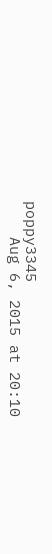poppy3345
    Aug 6, 2015 at 20:10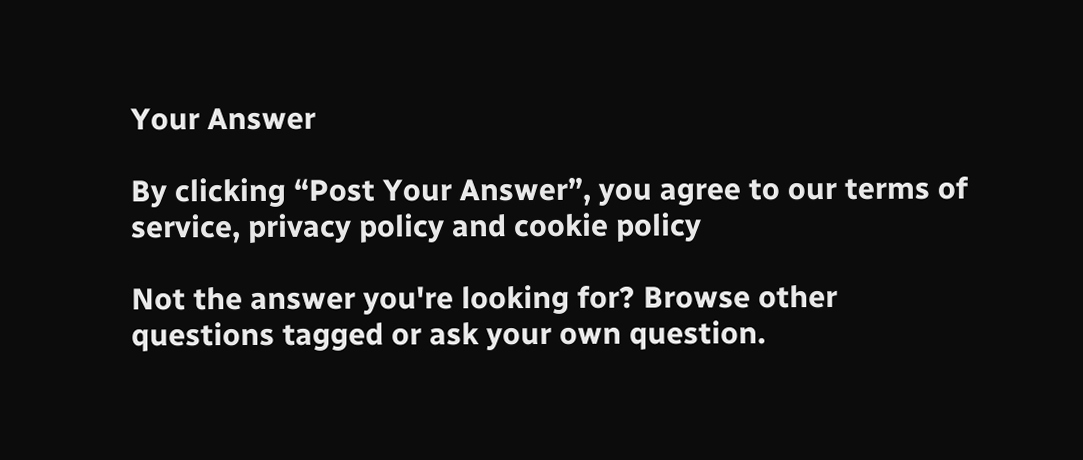Your Answer

By clicking “Post Your Answer”, you agree to our terms of service, privacy policy and cookie policy

Not the answer you're looking for? Browse other questions tagged or ask your own question.